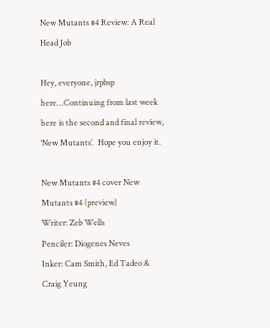New Mutants #4 Review: A Real Head Job

Hey, everyone, jrpbsp here…Continuing from last week here is the second and final review, ‘New Mutants’.  Hope you enjoy it.

New Mutants #4 cover New Mutants #4 (preview)
Writer: Zeb Wells
Penciler: Diogenes Neves
Inker: Cam Smith, Ed Tadeo & Craig Yeung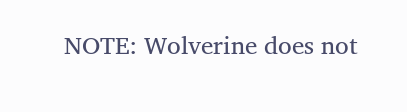NOTE: Wolverine does not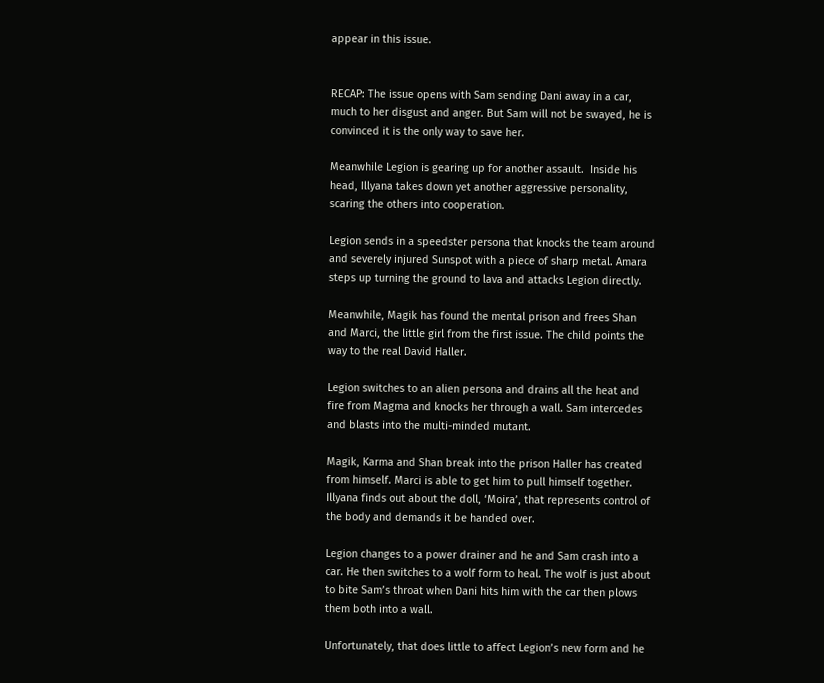appear in this issue.


RECAP: The issue opens with Sam sending Dani away in a car, much to her disgust and anger. But Sam will not be swayed, he is convinced it is the only way to save her.

Meanwhile Legion is gearing up for another assault.  Inside his head, Illyana takes down yet another aggressive personality, scaring the others into cooperation.

Legion sends in a speedster persona that knocks the team around and severely injured Sunspot with a piece of sharp metal. Amara steps up turning the ground to lava and attacks Legion directly.

Meanwhile, Magik has found the mental prison and frees Shan and Marci, the little girl from the first issue. The child points the way to the real David Haller.

Legion switches to an alien persona and drains all the heat and fire from Magma and knocks her through a wall. Sam intercedes and blasts into the multi-minded mutant.

Magik, Karma and Shan break into the prison Haller has created from himself. Marci is able to get him to pull himself together. Illyana finds out about the doll, ‘Moira’, that represents control of the body and demands it be handed over.

Legion changes to a power drainer and he and Sam crash into a car. He then switches to a wolf form to heal. The wolf is just about to bite Sam’s throat when Dani hits him with the car then plows them both into a wall.

Unfortunately, that does little to affect Legion’s new form and he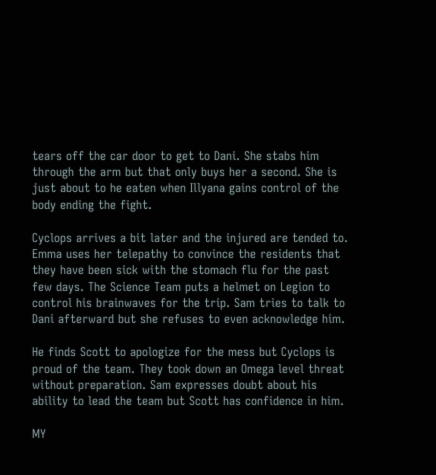tears off the car door to get to Dani. She stabs him through the arm but that only buys her a second. She is just about to he eaten when Illyana gains control of the body ending the fight.

Cyclops arrives a bit later and the injured are tended to. Emma uses her telepathy to convince the residents that they have been sick with the stomach flu for the past few days. The Science Team puts a helmet on Legion to control his brainwaves for the trip. Sam tries to talk to Dani afterward but she refuses to even acknowledge him.

He finds Scott to apologize for the mess but Cyclops is proud of the team. They took down an Omega level threat without preparation. Sam expresses doubt about his ability to lead the team but Scott has confidence in him.

MY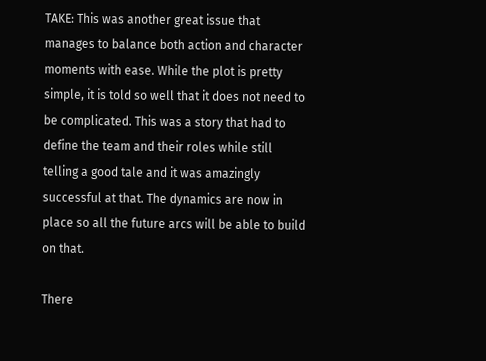TAKE: This was another great issue that manages to balance both action and character moments with ease. While the plot is pretty simple, it is told so well that it does not need to be complicated. This was a story that had to define the team and their roles while still telling a good tale and it was amazingly successful at that. The dynamics are now in place so all the future arcs will be able to build on that.

There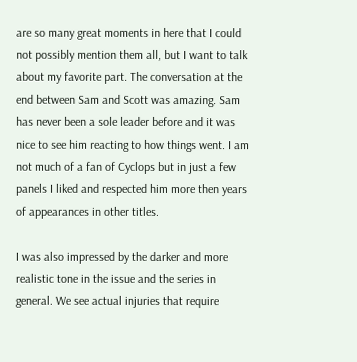are so many great moments in here that I could not possibly mention them all, but I want to talk about my favorite part. The conversation at the end between Sam and Scott was amazing. Sam has never been a sole leader before and it was nice to see him reacting to how things went. I am not much of a fan of Cyclops but in just a few panels I liked and respected him more then years of appearances in other titles.

I was also impressed by the darker and more realistic tone in the issue and the series in general. We see actual injuries that require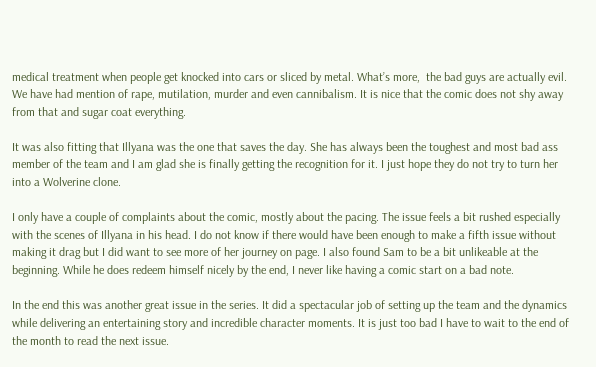medical treatment when people get knocked into cars or sliced by metal. What’s more,  the bad guys are actually evil. We have had mention of rape, mutilation, murder and even cannibalism. It is nice that the comic does not shy away from that and sugar coat everything.

It was also fitting that Illyana was the one that saves the day. She has always been the toughest and most bad ass member of the team and I am glad she is finally getting the recognition for it. I just hope they do not try to turn her into a Wolverine clone.

I only have a couple of complaints about the comic, mostly about the pacing. The issue feels a bit rushed especially with the scenes of Illyana in his head. I do not know if there would have been enough to make a fifth issue without making it drag but I did want to see more of her journey on page. I also found Sam to be a bit unlikeable at the beginning. While he does redeem himself nicely by the end, I never like having a comic start on a bad note.

In the end this was another great issue in the series. It did a spectacular job of setting up the team and the dynamics while delivering an entertaining story and incredible character moments. It is just too bad I have to wait to the end of the month to read the next issue.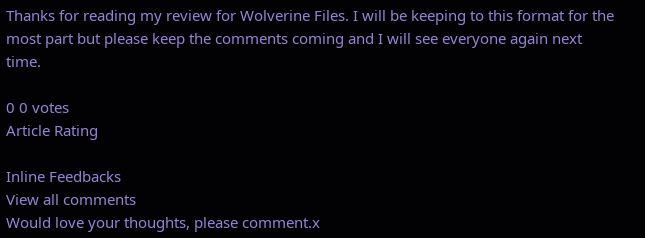Thanks for reading my review for Wolverine Files. I will be keeping to this format for the most part but please keep the comments coming and I will see everyone again next time.

0 0 votes
Article Rating

Inline Feedbacks
View all comments
Would love your thoughts, please comment.x